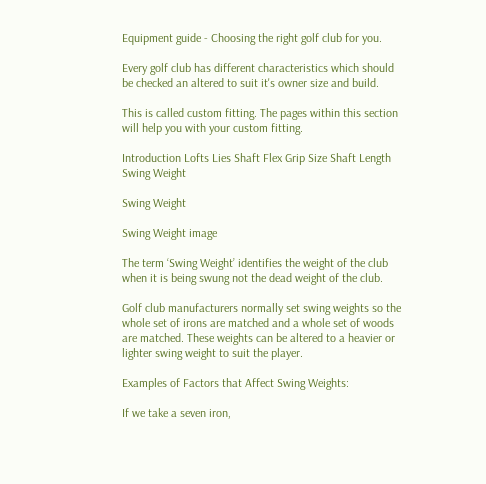Equipment guide - Choosing the right golf club for you.

Every golf club has different characteristics which should be checked an altered to suit it's owner size and build.

This is called custom fitting. The pages within this section will help you with your custom fitting.

Introduction Lofts Lies Shaft Flex Grip Size Shaft Length Swing Weight

Swing Weight

Swing Weight image

The term ‘Swing Weight’ identifies the weight of the club when it is being swung not the dead weight of the club.

Golf club manufacturers normally set swing weights so the whole set of irons are matched and a whole set of woods are matched. These weights can be altered to a heavier or lighter swing weight to suit the player.

Examples of Factors that Affect Swing Weights:

If we take a seven iron,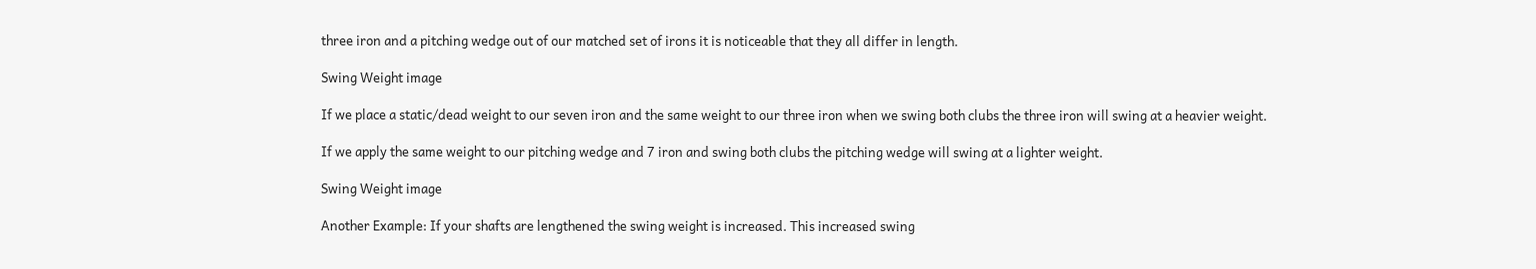three iron and a pitching wedge out of our matched set of irons it is noticeable that they all differ in length.

Swing Weight image

If we place a static/dead weight to our seven iron and the same weight to our three iron when we swing both clubs the three iron will swing at a heavier weight.

If we apply the same weight to our pitching wedge and 7 iron and swing both clubs the pitching wedge will swing at a lighter weight.

Swing Weight image

Another Example: If your shafts are lengthened the swing weight is increased. This increased swing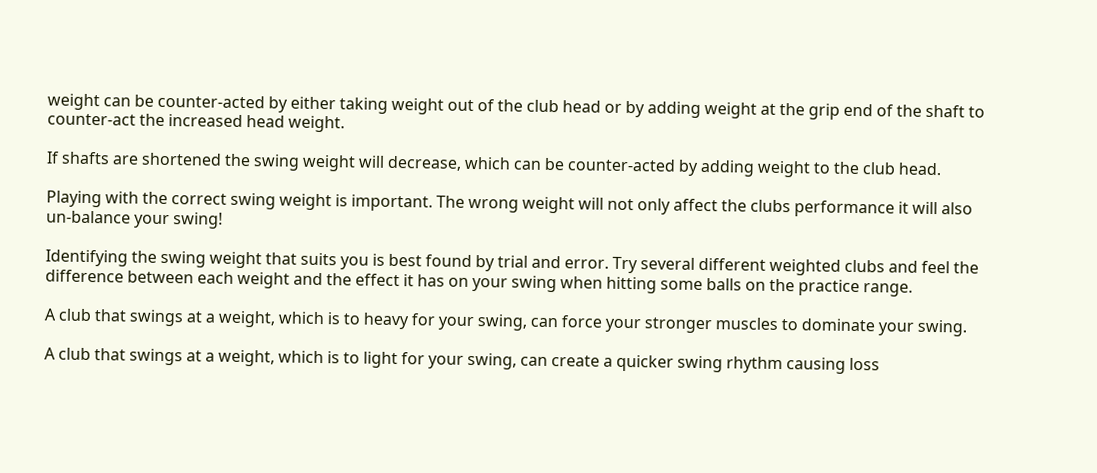weight can be counter-acted by either taking weight out of the club head or by adding weight at the grip end of the shaft to counter-act the increased head weight.

If shafts are shortened the swing weight will decrease, which can be counter-acted by adding weight to the club head.

Playing with the correct swing weight is important. The wrong weight will not only affect the clubs performance it will also un-balance your swing!

Identifying the swing weight that suits you is best found by trial and error. Try several different weighted clubs and feel the difference between each weight and the effect it has on your swing when hitting some balls on the practice range.

A club that swings at a weight, which is to heavy for your swing, can force your stronger muscles to dominate your swing.

A club that swings at a weight, which is to light for your swing, can create a quicker swing rhythm causing loss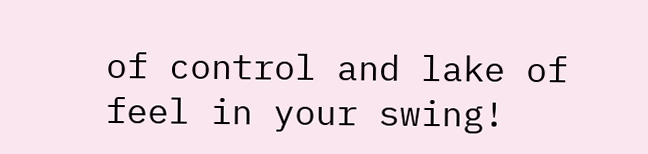of control and lake of feel in your swing!